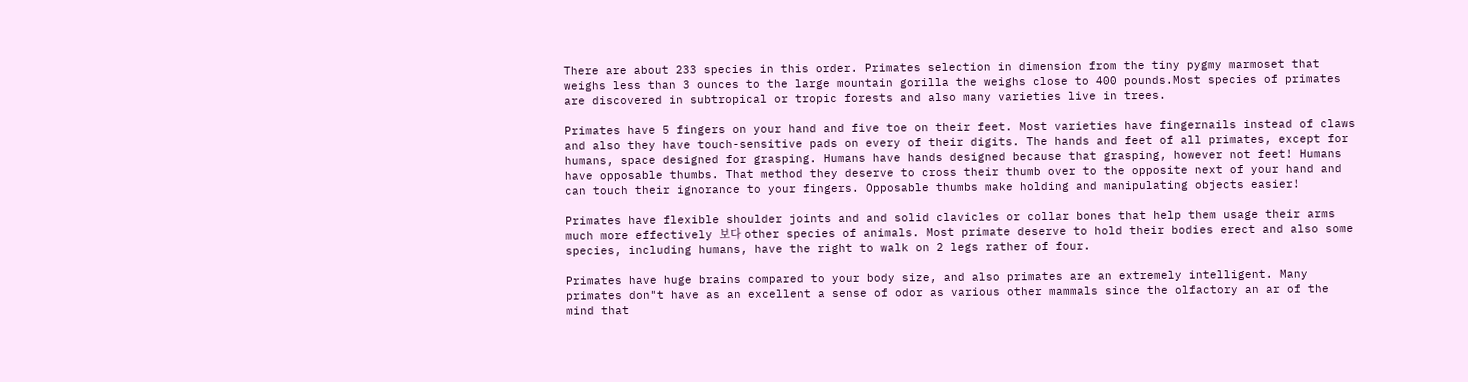There are about 233 species in this order. Primates selection in dimension from the tiny pygmy marmoset that weighs less than 3 ounces to the large mountain gorilla the weighs close to 400 pounds.Most species of primates are discovered in subtropical or tropic forests and also many varieties live in trees.

Primates have 5 fingers on your hand and five toe on their feet. Most varieties have fingernails instead of claws and also they have touch-sensitive pads on every of their digits. The hands and feet of all primates, except for humans, space designed for grasping. Humans have hands designed because that grasping, however not feet! Humans have opposable thumbs. That method they deserve to cross their thumb over to the opposite next of your hand and can touch their ignorance to your fingers. Opposable thumbs make holding and manipulating objects easier!

Primates have flexible shoulder joints and and solid clavicles or collar bones that help them usage their arms much more effectively 보다 other species of animals. Most primate deserve to hold their bodies erect and also some species, including humans, have the right to walk on 2 legs rather of four.

Primates have huge brains compared to your body size, and also primates are an extremely intelligent. Many primates don"t have as an excellent a sense of odor as various other mammals since the olfactory an ar of the mind that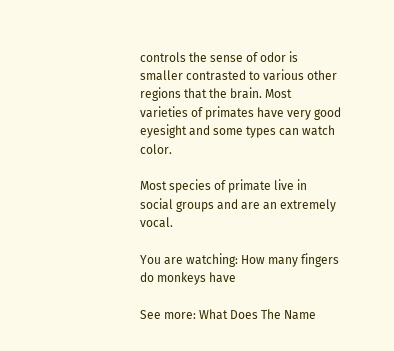controls the sense of odor is smaller contrasted to various other regions that the brain. Most varieties of primates have very good eyesight and some types can watch color.

Most species of primate live in social groups and are an extremely vocal.

You are watching: How many fingers do monkeys have

See more: What Does The Name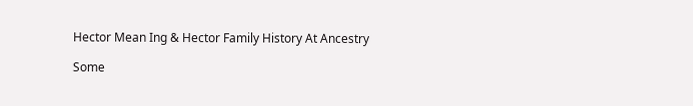Hector Mean Ing & Hector Family History At Ancestry

Some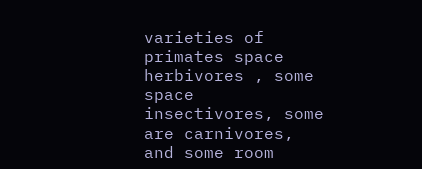varieties of primates space herbivores , some space insectivores, some are carnivores, and some room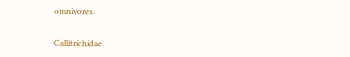omnivores.


Callitrichidae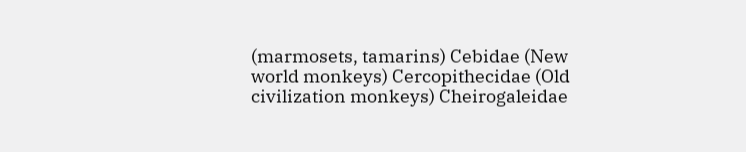(marmosets, tamarins) Cebidae (New world monkeys) Cercopithecidae (Old civilization monkeys) Cheirogaleidae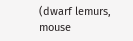(dwarf lemurs, mouse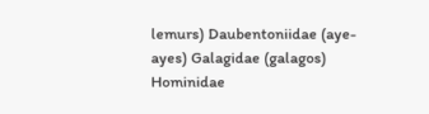lemurs) Daubentoniidae (aye-ayes) Galagidae (galagos) Hominidae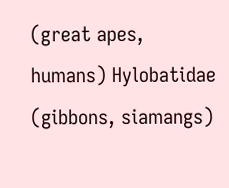(great apes, humans) Hylobatidae (gibbons, siamangs)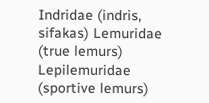Indridae (indris, sifakas) Lemuridae (true lemurs) Lepilemuridae (sportive lemurs)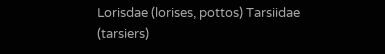Lorisdae (lorises, pottos) Tarsiidae (tarsiers)